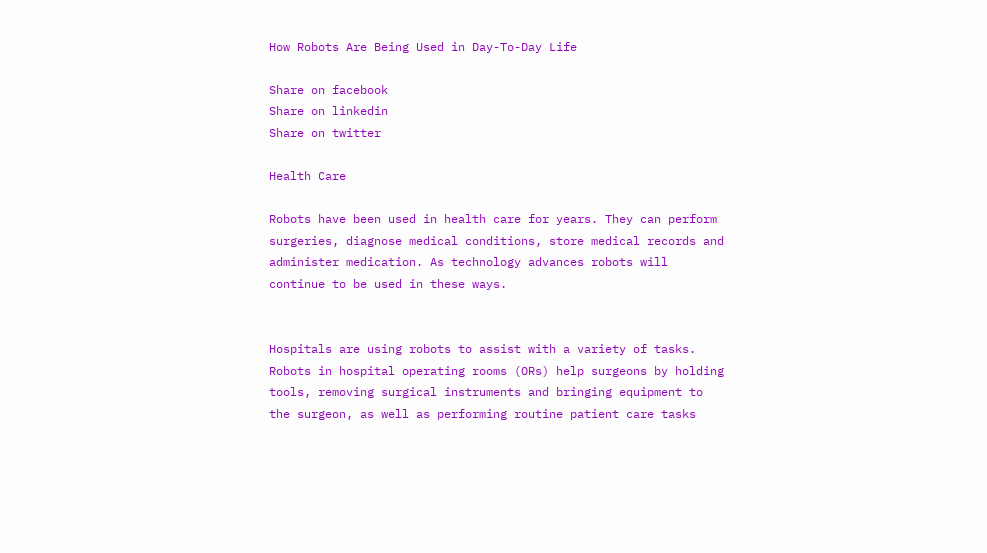How Robots Are Being Used in Day-To-Day Life

Share on facebook
Share on linkedin
Share on twitter

Health Care

Robots have been used in health care for years. They can perform surgeries, diagnose medical conditions, store medical records and administer medication. As technology advances robots will continue to be used in these ways.


Hospitals are using robots to assist with a variety of tasks. Robots in hospital operating rooms (ORs) help surgeons by holding tools, removing surgical instruments and bringing equipment to the surgeon, as well as performing routine patient care tasks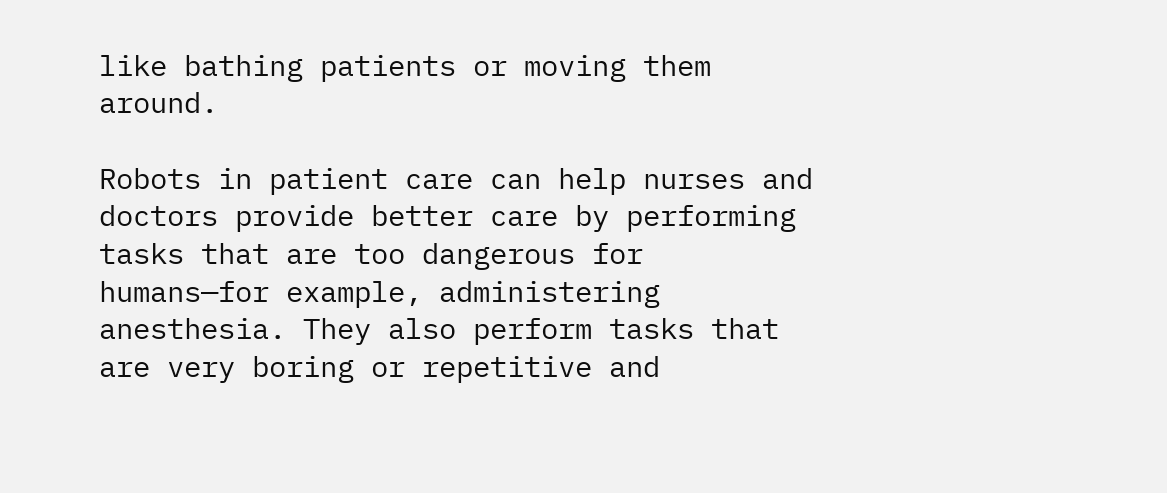like bathing patients or moving them around.

Robots in patient care can help nurses and doctors provide better care by performing tasks that are too dangerous for humans—for example, administering anesthesia. They also perform tasks that are very boring or repetitive and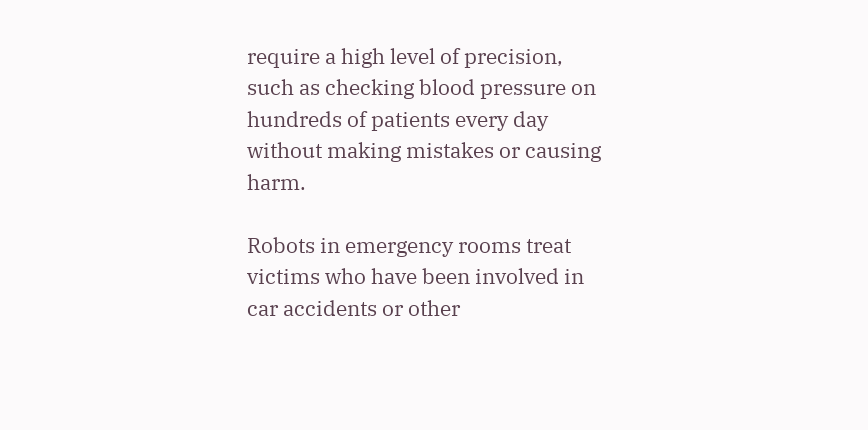require a high level of precision, such as checking blood pressure on hundreds of patients every day without making mistakes or causing harm.

Robots in emergency rooms treat victims who have been involved in car accidents or other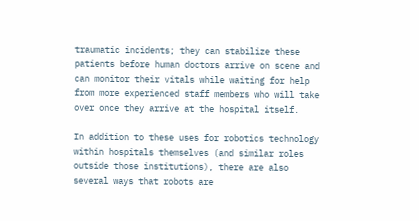traumatic incidents; they can stabilize these patients before human doctors arrive on scene and can monitor their vitals while waiting for help from more experienced staff members who will take over once they arrive at the hospital itself.

In addition to these uses for robotics technology within hospitals themselves (and similar roles outside those institutions), there are also several ways that robots are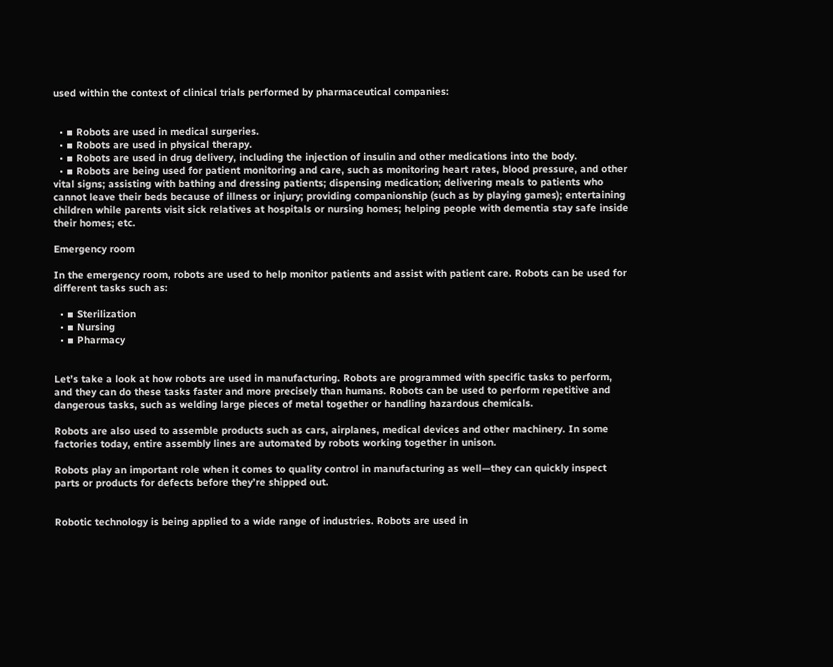used within the context of clinical trials performed by pharmaceutical companies:


  • ▪ Robots are used in medical surgeries.
  • ▪ Robots are used in physical therapy.
  • ▪ Robots are used in drug delivery, including the injection of insulin and other medications into the body.
  • ▪ Robots are being used for patient monitoring and care, such as monitoring heart rates, blood pressure, and other vital signs; assisting with bathing and dressing patients; dispensing medication; delivering meals to patients who cannot leave their beds because of illness or injury; providing companionship (such as by playing games); entertaining children while parents visit sick relatives at hospitals or nursing homes; helping people with dementia stay safe inside their homes; etc.

Emergency room

In the emergency room, robots are used to help monitor patients and assist with patient care. Robots can be used for different tasks such as:

  • ▪ Sterilization
  • ▪ Nursing
  • ▪ Pharmacy


Let’s take a look at how robots are used in manufacturing. Robots are programmed with specific tasks to perform, and they can do these tasks faster and more precisely than humans. Robots can be used to perform repetitive and dangerous tasks, such as welding large pieces of metal together or handling hazardous chemicals.

Robots are also used to assemble products such as cars, airplanes, medical devices and other machinery. In some factories today, entire assembly lines are automated by robots working together in unison.

Robots play an important role when it comes to quality control in manufacturing as well—they can quickly inspect parts or products for defects before they’re shipped out.


Robotic technology is being applied to a wide range of industries. Robots are used in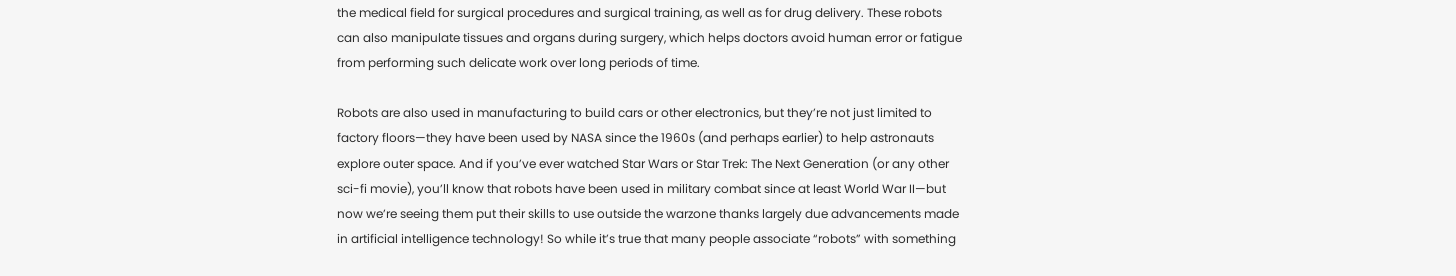the medical field for surgical procedures and surgical training, as well as for drug delivery. These robots can also manipulate tissues and organs during surgery, which helps doctors avoid human error or fatigue from performing such delicate work over long periods of time.

Robots are also used in manufacturing to build cars or other electronics, but they’re not just limited to factory floors—they have been used by NASA since the 1960s (and perhaps earlier) to help astronauts explore outer space. And if you’ve ever watched Star Wars or Star Trek: The Next Generation (or any other sci-fi movie), you’ll know that robots have been used in military combat since at least World War II—but now we’re seeing them put their skills to use outside the warzone thanks largely due advancements made in artificial intelligence technology! So while it’s true that many people associate “robots” with something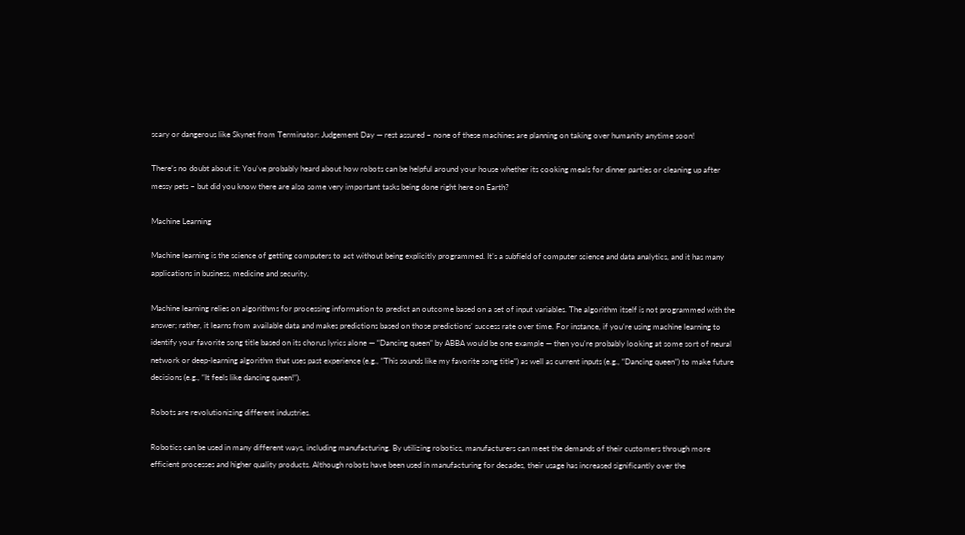scary or dangerous like Skynet from Terminator: Judgement Day — rest assured – none of these machines are planning on taking over humanity anytime soon!

There’s no doubt about it: You’ve probably heard about how robots can be helpful around your house whether its cooking meals for dinner parties or cleaning up after messy pets – but did you know there are also some very important tasks being done right here on Earth?

Machine Learning

Machine learning is the science of getting computers to act without being explicitly programmed. It’s a subfield of computer science and data analytics, and it has many applications in business, medicine and security.

Machine learning relies on algorithms for processing information to predict an outcome based on a set of input variables. The algorithm itself is not programmed with the answer; rather, it learns from available data and makes predictions based on those predictions’ success rate over time. For instance, if you’re using machine learning to identify your favorite song title based on its chorus lyrics alone — “Dancing queen” by ABBA would be one example — then you’re probably looking at some sort of neural network or deep-learning algorithm that uses past experience (e.g., “This sounds like my favorite song title”) as well as current inputs (e.g., “Dancing queen”) to make future decisions (e.g., “It feels like dancing queen!”).

Robots are revolutionizing different industries.

Robotics can be used in many different ways, including manufacturing. By utilizing robotics, manufacturers can meet the demands of their customers through more efficient processes and higher quality products. Although robots have been used in manufacturing for decades, their usage has increased significantly over the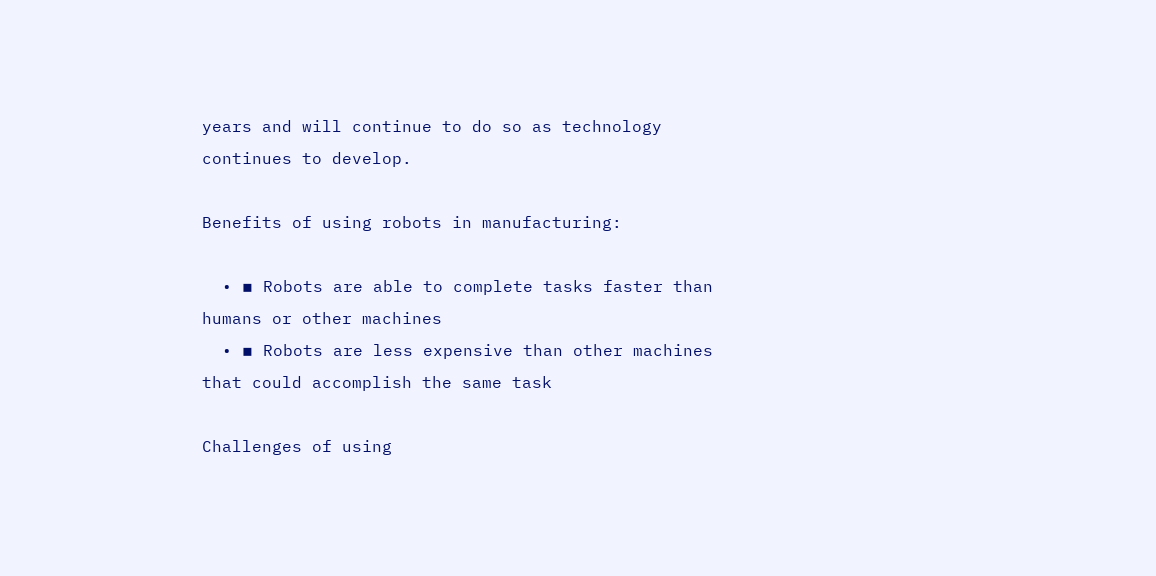years and will continue to do so as technology continues to develop.

Benefits of using robots in manufacturing:

  • ▪ Robots are able to complete tasks faster than humans or other machines
  • ▪ Robots are less expensive than other machines that could accomplish the same task

Challenges of using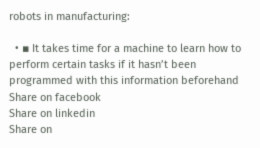robots in manufacturing:

  • ▪ It takes time for a machine to learn how to perform certain tasks if it hasn’t been programmed with this information beforehand
Share on facebook
Share on linkedin
Share on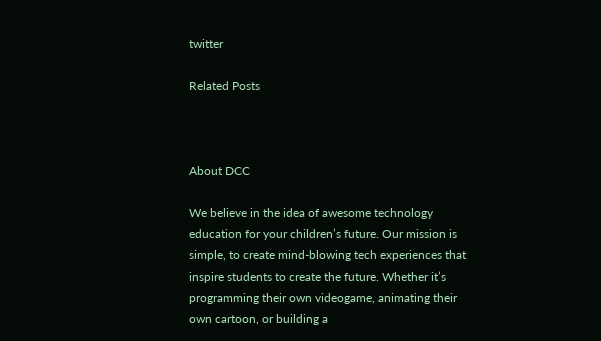twitter

Related Posts



About DCC

We believe in the idea of awesome technology education for your children’s future. Our mission is simple, to create mind-blowing tech experiences that inspire students to create the future. Whether it’s programming their own videogame, animating their own cartoon, or building a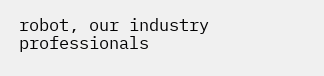robot, our industry professionals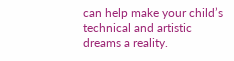can help make your child’s technical and artistic dreams a reality.